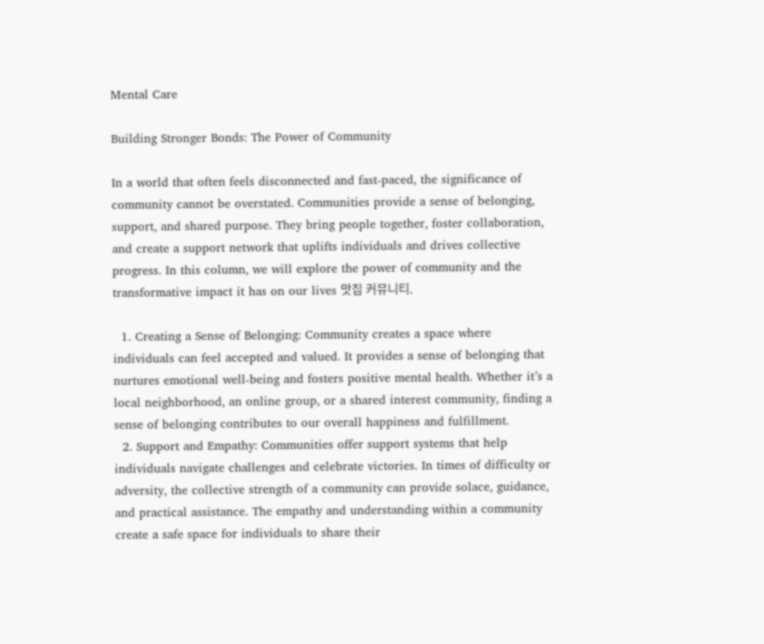Mental Care

Building Stronger Bonds: The Power of Community

In a world that often feels disconnected and fast-paced, the significance of community cannot be overstated. Communities provide a sense of belonging, support, and shared purpose. They bring people together, foster collaboration, and create a support network that uplifts individuals and drives collective progress. In this column, we will explore the power of community and the transformative impact it has on our lives 맛집 커뮤니티.

  1. Creating a Sense of Belonging: Community creates a space where individuals can feel accepted and valued. It provides a sense of belonging that nurtures emotional well-being and fosters positive mental health. Whether it’s a local neighborhood, an online group, or a shared interest community, finding a sense of belonging contributes to our overall happiness and fulfillment.
  2. Support and Empathy: Communities offer support systems that help individuals navigate challenges and celebrate victories. In times of difficulty or adversity, the collective strength of a community can provide solace, guidance, and practical assistance. The empathy and understanding within a community create a safe space for individuals to share their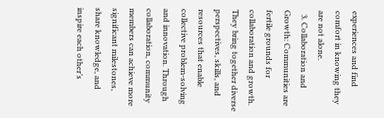experiences and find comfort in knowing they are not alone.
  3. Collaboration and Growth: Communities are fertile grounds for collaboration and growth. They bring together diverse perspectives, skills, and resources that enable collective problem-solving and innovation. Through collaboration, community members can achieve more significant milestones, share knowledge, and inspire each other’s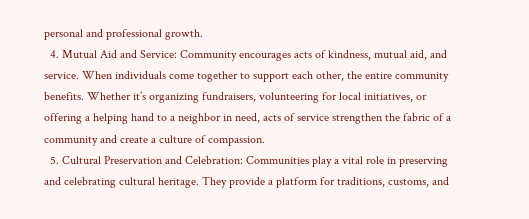personal and professional growth.
  4. Mutual Aid and Service: Community encourages acts of kindness, mutual aid, and service. When individuals come together to support each other, the entire community benefits. Whether it’s organizing fundraisers, volunteering for local initiatives, or offering a helping hand to a neighbor in need, acts of service strengthen the fabric of a community and create a culture of compassion.
  5. Cultural Preservation and Celebration: Communities play a vital role in preserving and celebrating cultural heritage. They provide a platform for traditions, customs, and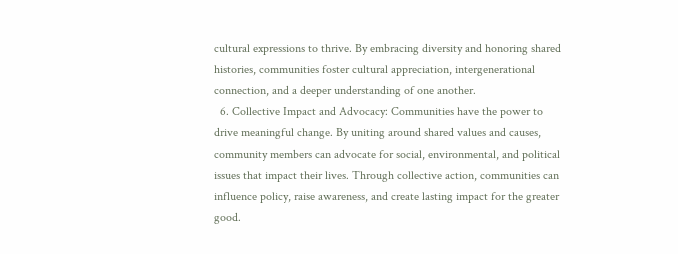cultural expressions to thrive. By embracing diversity and honoring shared histories, communities foster cultural appreciation, intergenerational connection, and a deeper understanding of one another.
  6. Collective Impact and Advocacy: Communities have the power to drive meaningful change. By uniting around shared values and causes, community members can advocate for social, environmental, and political issues that impact their lives. Through collective action, communities can influence policy, raise awareness, and create lasting impact for the greater good.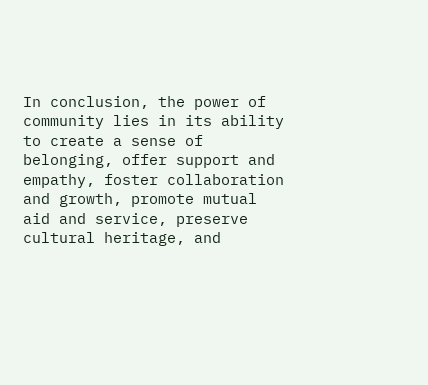In conclusion, the power of community lies in its ability to create a sense of belonging, offer support and empathy, foster collaboration and growth, promote mutual aid and service, preserve cultural heritage, and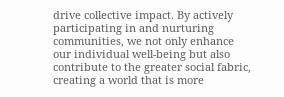drive collective impact. By actively participating in and nurturing communities, we not only enhance our individual well-being but also contribute to the greater social fabric, creating a world that is more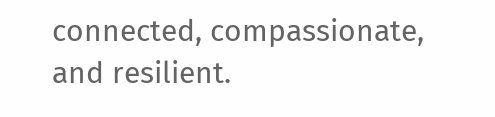connected, compassionate, and resilient.